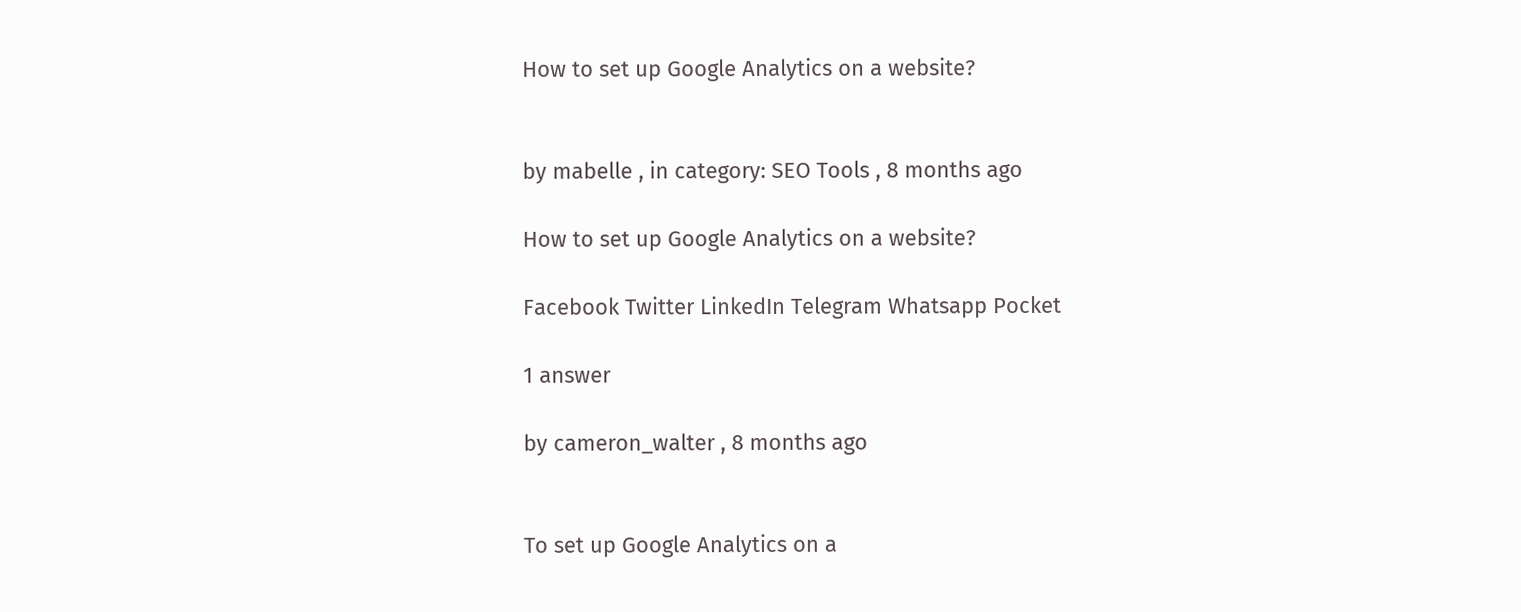How to set up Google Analytics on a website?


by mabelle , in category: SEO Tools , 8 months ago

How to set up Google Analytics on a website?

Facebook Twitter LinkedIn Telegram Whatsapp Pocket

1 answer

by cameron_walter , 8 months ago


To set up Google Analytics on a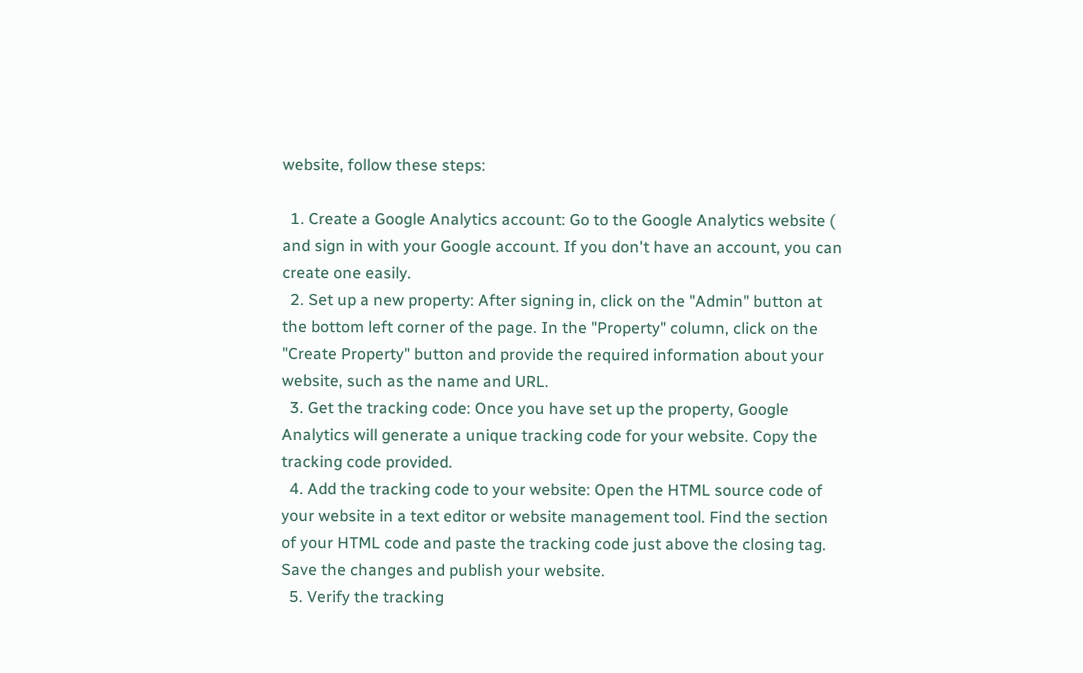website, follow these steps:

  1. Create a Google Analytics account: Go to the Google Analytics website ( and sign in with your Google account. If you don't have an account, you can create one easily.
  2. Set up a new property: After signing in, click on the "Admin" button at the bottom left corner of the page. In the "Property" column, click on the "Create Property" button and provide the required information about your website, such as the name and URL.
  3. Get the tracking code: Once you have set up the property, Google Analytics will generate a unique tracking code for your website. Copy the tracking code provided.
  4. Add the tracking code to your website: Open the HTML source code of your website in a text editor or website management tool. Find the section of your HTML code and paste the tracking code just above the closing tag. Save the changes and publish your website.
  5. Verify the tracking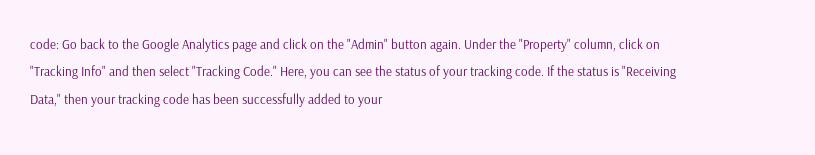code: Go back to the Google Analytics page and click on the "Admin" button again. Under the "Property" column, click on "Tracking Info" and then select "Tracking Code." Here, you can see the status of your tracking code. If the status is "Receiving Data," then your tracking code has been successfully added to your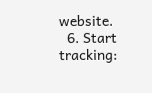website.
  6. Start tracking: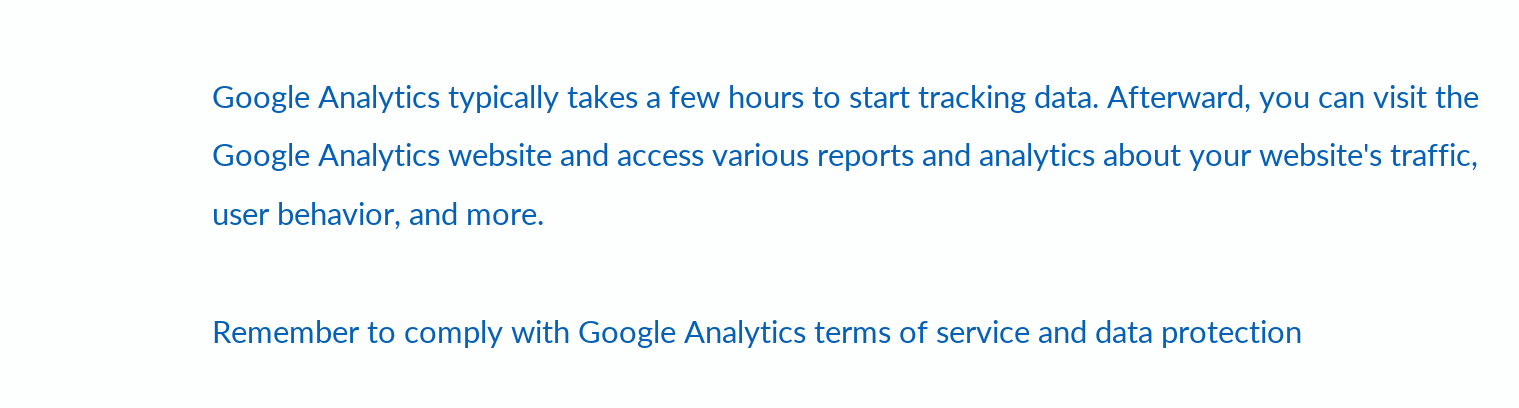Google Analytics typically takes a few hours to start tracking data. Afterward, you can visit the Google Analytics website and access various reports and analytics about your website's traffic, user behavior, and more.

Remember to comply with Google Analytics terms of service and data protection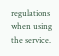regulations when using the service.